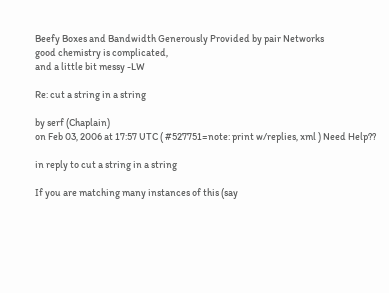Beefy Boxes and Bandwidth Generously Provided by pair Networks
good chemistry is complicated,
and a little bit messy -LW

Re: cut a string in a string

by serf (Chaplain)
on Feb 03, 2006 at 17:57 UTC ( #527751=note: print w/replies, xml ) Need Help??

in reply to cut a string in a string

If you are matching many instances of this (say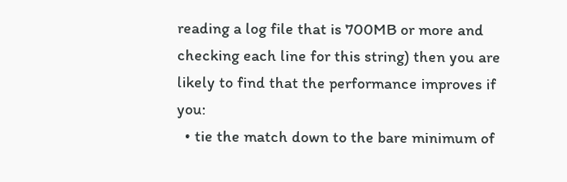reading a log file that is 700MB or more and checking each line for this string) then you are likely to find that the performance improves if you:
  • tie the match down to the bare minimum of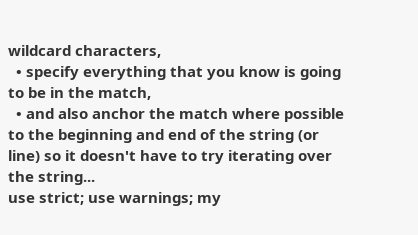wildcard characters,
  • specify everything that you know is going to be in the match,
  • and also anchor the match where possible to the beginning and end of the string (or line) so it doesn't have to try iterating over the string...
use strict; use warnings; my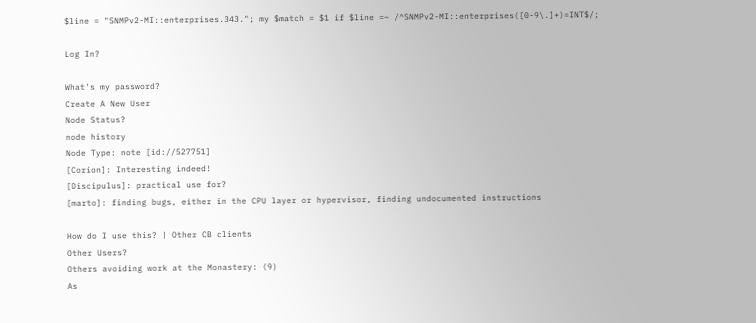$line = "SNMPv2-MI::enterprises.343."; my $match = $1 if $line =~ /^SNMPv2-MI::enterprises([0-9\.]+)=INT$/;

Log In?

What's my password?
Create A New User
Node Status?
node history
Node Type: note [id://527751]
[Corion]: Interesting indeed!
[Discipulus]: practical use for?
[marto]: finding bugs, either in the CPU layer or hypervisor, finding undocumented instructions

How do I use this? | Other CB clients
Other Users?
Others avoiding work at the Monastery: (9)
As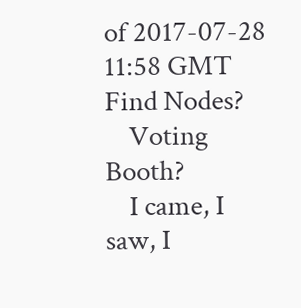of 2017-07-28 11:58 GMT
Find Nodes?
    Voting Booth?
    I came, I saw, I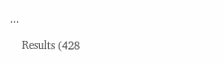...

    Results (428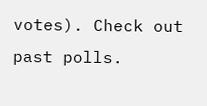votes). Check out past polls.